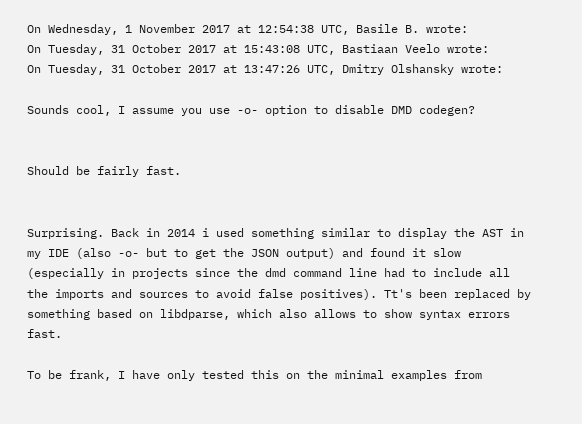On Wednesday, 1 November 2017 at 12:54:38 UTC, Basile B. wrote:
On Tuesday, 31 October 2017 at 15:43:08 UTC, Bastiaan Veelo wrote:
On Tuesday, 31 October 2017 at 13:47:26 UTC, Dmitry Olshansky wrote:

Sounds cool, I assume you use -o- option to disable DMD codegen?


Should be fairly fast.


Surprising. Back in 2014 i used something similar to display the AST in my IDE (also -o- but to get the JSON output) and found it slow (especially in projects since the dmd command line had to include all the imports and sources to avoid false positives). Tt's been replaced by something based on libdparse, which also allows to show syntax errors fast.

To be frank, I have only tested this on the minimal examples from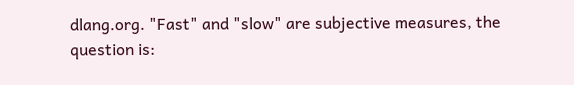dlang.org. "Fast" and "slow" are subjective measures, the question is: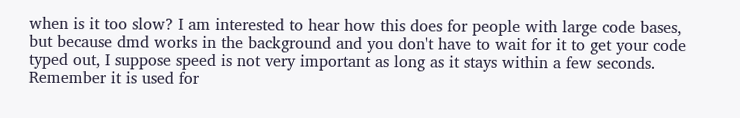when is it too slow? I am interested to hear how this does for people with large code bases, but because dmd works in the background and you don't have to wait for it to get your code typed out, I suppose speed is not very important as long as it stays within a few seconds. Remember it is used for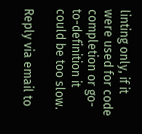linting only, if it were used for code completion or go-to-definition it could be too slow.

Reply via email to